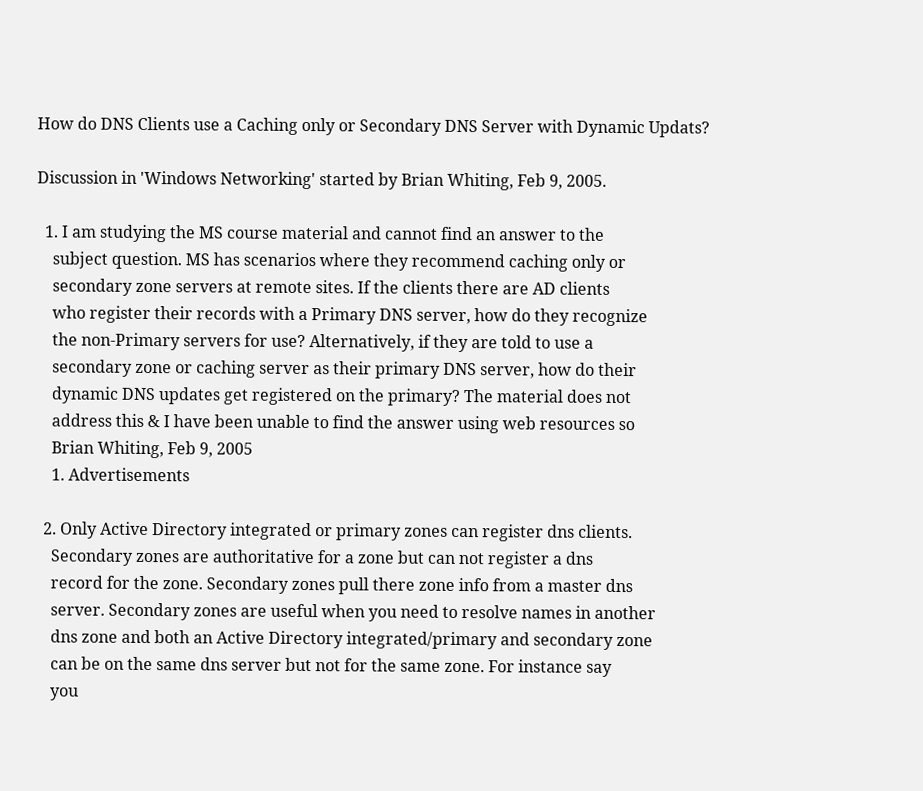How do DNS Clients use a Caching only or Secondary DNS Server with Dynamic Updats?

Discussion in 'Windows Networking' started by Brian Whiting, Feb 9, 2005.

  1. I am studying the MS course material and cannot find an answer to the
    subject question. MS has scenarios where they recommend caching only or
    secondary zone servers at remote sites. If the clients there are AD clients
    who register their records with a Primary DNS server, how do they recognize
    the non-Primary servers for use? Alternatively, if they are told to use a
    secondary zone or caching server as their primary DNS server, how do their
    dynamic DNS updates get registered on the primary? The material does not
    address this & I have been unable to find the answer using web resources so
    Brian Whiting, Feb 9, 2005
    1. Advertisements

  2. Only Active Directory integrated or primary zones can register dns clients.
    Secondary zones are authoritative for a zone but can not register a dns
    record for the zone. Secondary zones pull there zone info from a master dns
    server. Secondary zones are useful when you need to resolve names in another
    dns zone and both an Active Directory integrated/primary and secondary zone
    can be on the same dns server but not for the same zone. For instance say
    you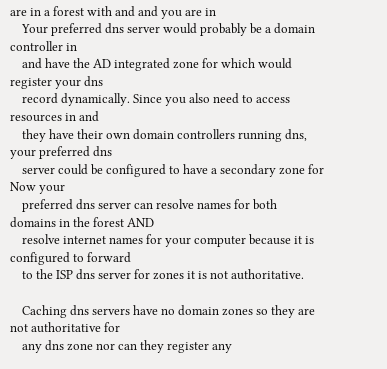are in a forest with and and you are in
    Your preferred dns server would probably be a domain controller in
    and have the AD integrated zone for which would register your dns
    record dynamically. Since you also need to access resources in and
    they have their own domain controllers running dns, your preferred dns
    server could be configured to have a secondary zone for Now your
    preferred dns server can resolve names for both domains in the forest AND
    resolve internet names for your computer because it is configured to forward
    to the ISP dns server for zones it is not authoritative.

    Caching dns servers have no domain zones so they are not authoritative for
    any dns zone nor can they register any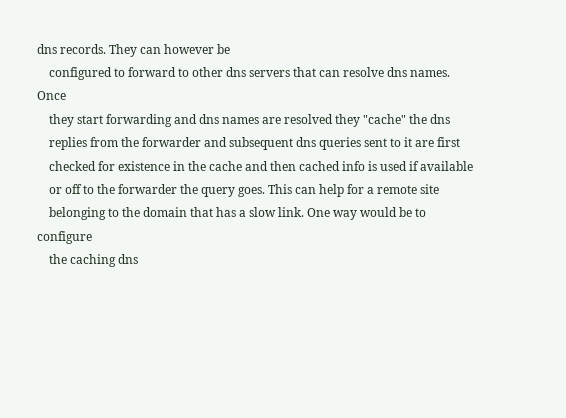dns records. They can however be
    configured to forward to other dns servers that can resolve dns names. Once
    they start forwarding and dns names are resolved they "cache" the dns
    replies from the forwarder and subsequent dns queries sent to it are first
    checked for existence in the cache and then cached info is used if available
    or off to the forwarder the query goes. This can help for a remote site
    belonging to the domain that has a slow link. One way would be to configure
    the caching dns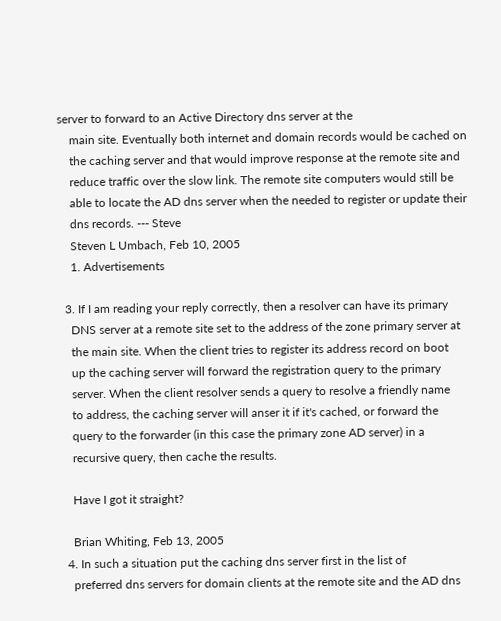server to forward to an Active Directory dns server at the
    main site. Eventually both internet and domain records would be cached on
    the caching server and that would improve response at the remote site and
    reduce traffic over the slow link. The remote site computers would still be
    able to locate the AD dns server when the needed to register or update their
    dns records. --- Steve
    Steven L Umbach, Feb 10, 2005
    1. Advertisements

  3. If I am reading your reply correctly, then a resolver can have its primary
    DNS server at a remote site set to the address of the zone primary server at
    the main site. When the client tries to register its address record on boot
    up the caching server will forward the registration query to the primary
    server. When the client resolver sends a query to resolve a friendly name
    to address, the caching server will anser it if it's cached, or forward the
    query to the forwarder (in this case the primary zone AD server) in a
    recursive query, then cache the results.

    Have I got it straight?

    Brian Whiting, Feb 13, 2005
  4. In such a situation put the caching dns server first in the list of
    preferred dns servers for domain clients at the remote site and the AD dns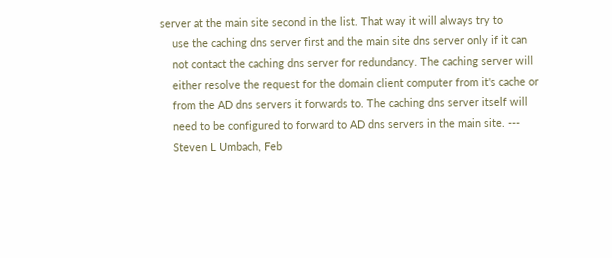server at the main site second in the list. That way it will always try to
    use the caching dns server first and the main site dns server only if it can
    not contact the caching dns server for redundancy. The caching server will
    either resolve the request for the domain client computer from it's cache or
    from the AD dns servers it forwards to. The caching dns server itself will
    need to be configured to forward to AD dns servers in the main site. ---
    Steven L Umbach, Feb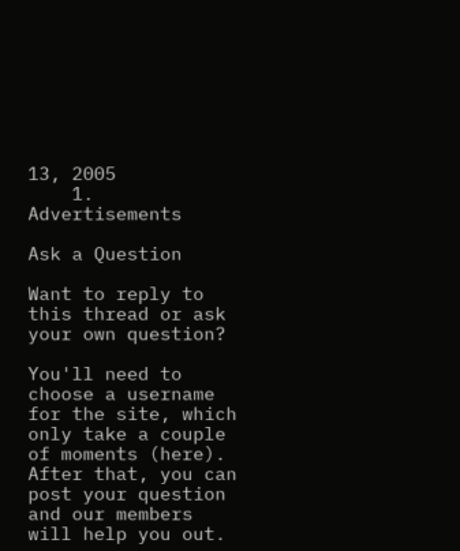13, 2005
    1. Advertisements

Ask a Question

Want to reply to this thread or ask your own question?

You'll need to choose a username for the site, which only take a couple of moments (here). After that, you can post your question and our members will help you out.